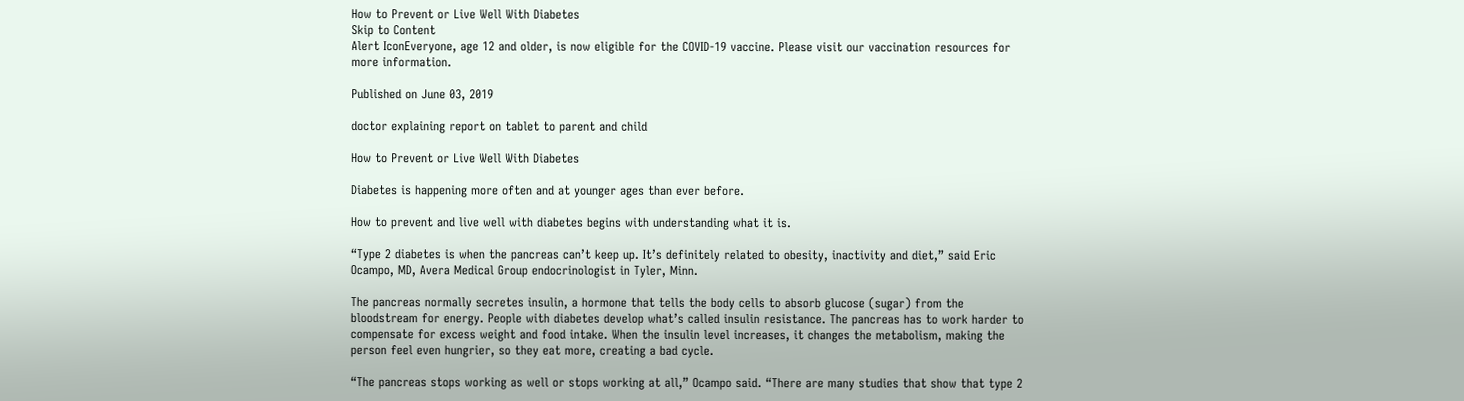How to Prevent or Live Well With Diabetes
Skip to Content
Alert IconEveryone, age 12 and older, is now eligible for the COVID-19 vaccine. Please visit our vaccination resources for more information.

Published on June 03, 2019

doctor explaining report on tablet to parent and child

How to Prevent or Live Well With Diabetes

Diabetes is happening more often and at younger ages than ever before.

How to prevent and live well with diabetes begins with understanding what it is.

“Type 2 diabetes is when the pancreas can’t keep up. It’s definitely related to obesity, inactivity and diet,” said Eric Ocampo, MD, Avera Medical Group endocrinologist in Tyler, Minn.

The pancreas normally secretes insulin, a hormone that tells the body cells to absorb glucose (sugar) from the bloodstream for energy. People with diabetes develop what’s called insulin resistance. The pancreas has to work harder to compensate for excess weight and food intake. When the insulin level increases, it changes the metabolism, making the person feel even hungrier, so they eat more, creating a bad cycle.

“The pancreas stops working as well or stops working at all,” Ocampo said. “There are many studies that show that type 2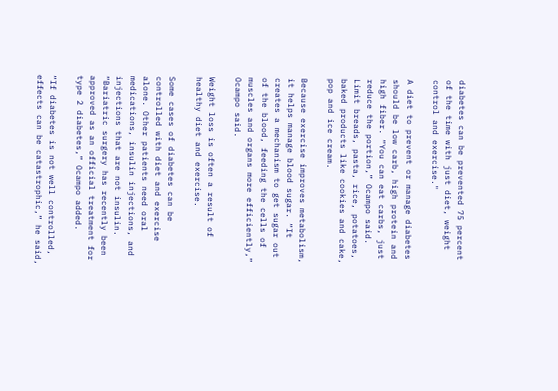diabetes can be prevented 75 percent of the time with just diet, weight control and exercise."

A diet to prevent or manage diabetes should be low carb, high protein and high fiber. “You can eat carbs, just reduce the portion,” Ocampo said. Limit breads, pasta, rice, potatoes, baked products like cookies and cake, pop and ice cream.

Because exercise improves metabolism, it helps manage blood sugar. “It creates a mechanism to get sugar out of the blood, feeding the cells of muscles and organs more efficiently,” Ocampo said.

Weight loss is often a result of healthy diet and exercise.

Some cases of diabetes can be controlled with diet and exercise alone. Other patients need oral medications, insulin injections, and injections that are not insulin. “Bariatric surgery has recently been approved as an official treatment for type 2 diabetes,” Ocampo added.

“If diabetes is not well controlled, effects can be catastrophic,” he said,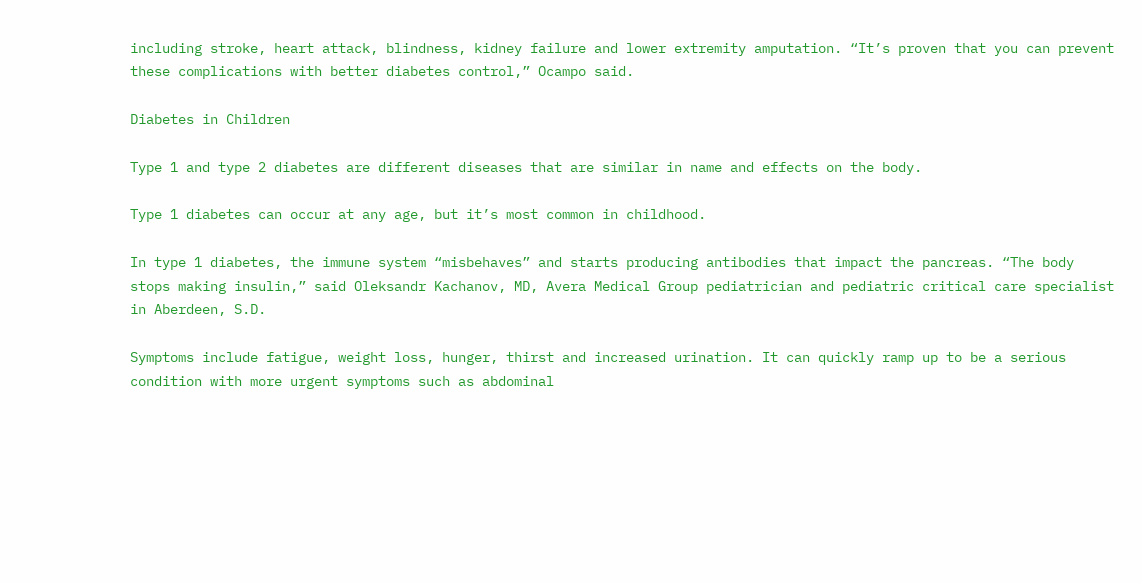including stroke, heart attack, blindness, kidney failure and lower extremity amputation. “It’s proven that you can prevent these complications with better diabetes control,” Ocampo said.

Diabetes in Children

Type 1 and type 2 diabetes are different diseases that are similar in name and effects on the body.

Type 1 diabetes can occur at any age, but it’s most common in childhood.

In type 1 diabetes, the immune system “misbehaves” and starts producing antibodies that impact the pancreas. “The body stops making insulin,” said Oleksandr Kachanov, MD, Avera Medical Group pediatrician and pediatric critical care specialist in Aberdeen, S.D.

Symptoms include fatigue, weight loss, hunger, thirst and increased urination. It can quickly ramp up to be a serious condition with more urgent symptoms such as abdominal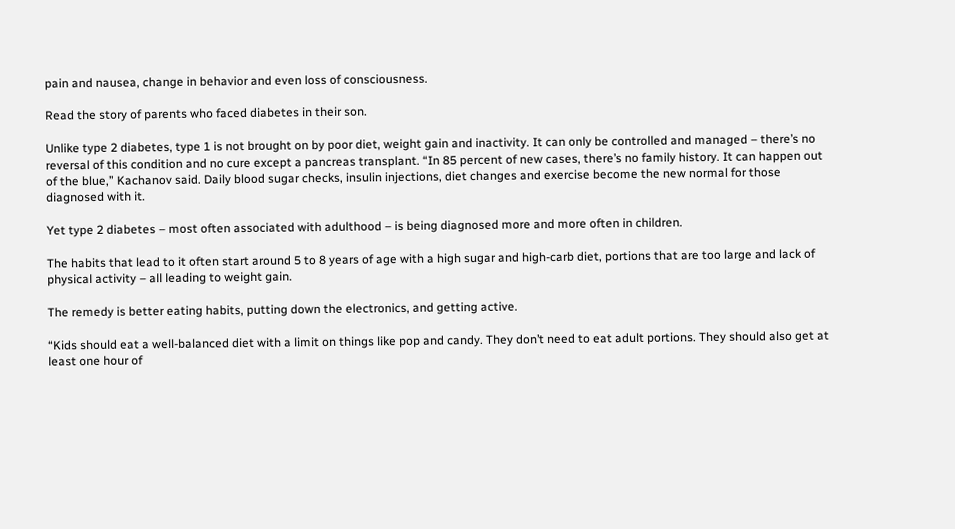pain and nausea, change in behavior and even loss of consciousness.

Read the story of parents who faced diabetes in their son.

Unlike type 2 diabetes, type 1 is not brought on by poor diet, weight gain and inactivity. It can only be controlled and managed – there’s no reversal of this condition and no cure except a pancreas transplant. “In 85 percent of new cases, there’s no family history. It can happen out of the blue,” Kachanov said. Daily blood sugar checks, insulin injections, diet changes and exercise become the new normal for those diagnosed with it.

Yet type 2 diabetes – most often associated with adulthood – is being diagnosed more and more often in children.

The habits that lead to it often start around 5 to 8 years of age with a high sugar and high-carb diet, portions that are too large and lack of physical activity – all leading to weight gain.

The remedy is better eating habits, putting down the electronics, and getting active.

“Kids should eat a well-balanced diet with a limit on things like pop and candy. They don’t need to eat adult portions. They should also get at least one hour of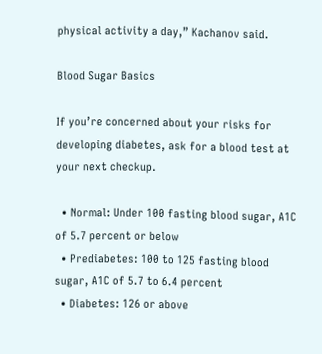physical activity a day,” Kachanov said.

Blood Sugar Basics

If you’re concerned about your risks for developing diabetes, ask for a blood test at your next checkup.

  • Normal: Under 100 fasting blood sugar, A1C of 5.7 percent or below
  • Prediabetes: 100 to 125 fasting blood sugar, A1C of 5.7 to 6.4 percent
  • Diabetes: 126 or above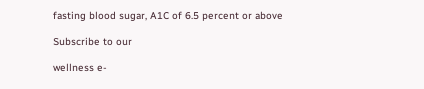fasting blood sugar, A1C of 6.5 percent or above

Subscribe to our

wellness e-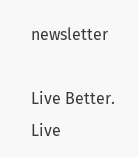newsletter

Live Better. Live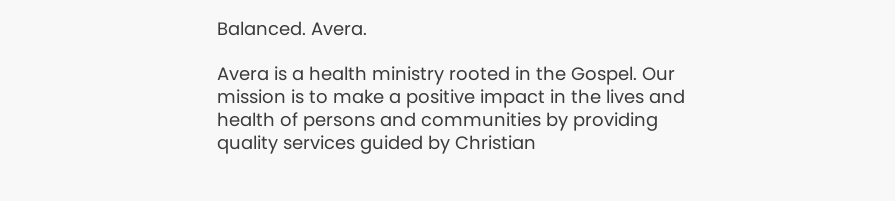Balanced. Avera.

Avera is a health ministry rooted in the Gospel. Our mission is to make a positive impact in the lives and health of persons and communities by providing quality services guided by Christian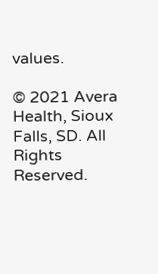values.

© 2021 Avera Health, Sioux Falls, SD. All Rights Reserved.